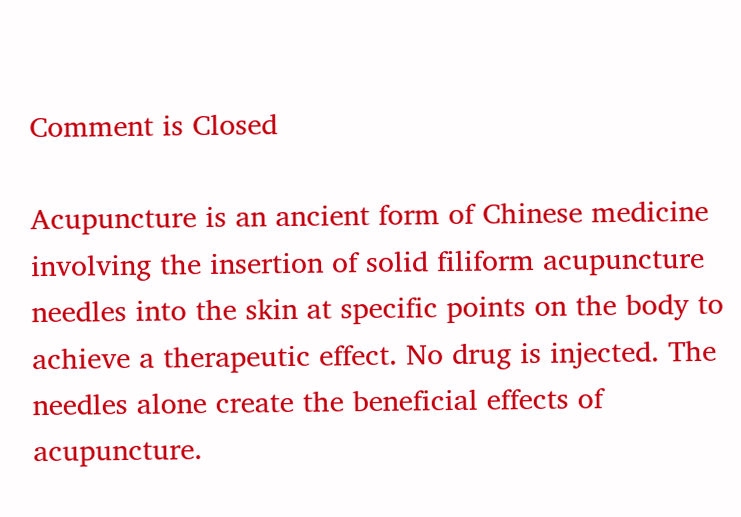Comment is Closed

Acupuncture is an ancient form of Chinese medicine involving the insertion of solid filiform acupuncture needles into the skin at specific points on the body to achieve a therapeutic effect. No drug is injected. The needles alone create the beneficial effects of acupuncture.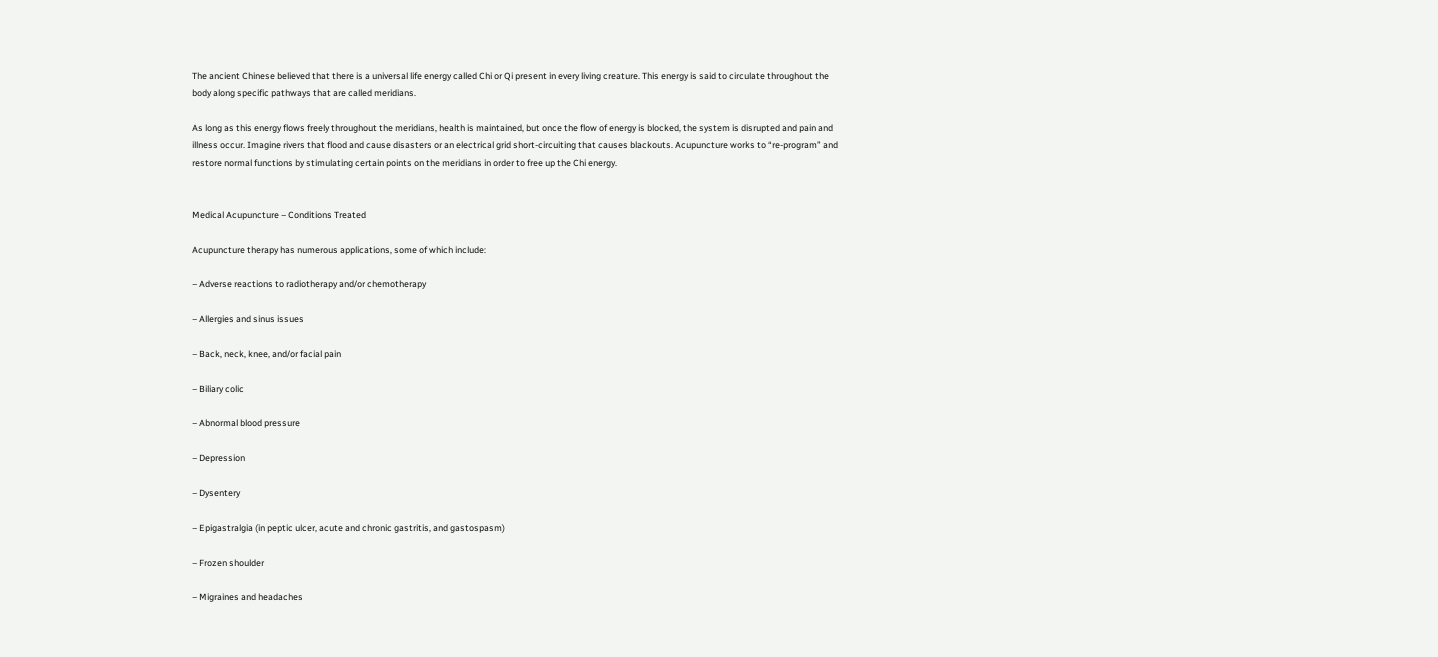The ancient Chinese believed that there is a universal life energy called Chi or Qi present in every living creature. This energy is said to circulate throughout the body along specific pathways that are called meridians.

As long as this energy flows freely throughout the meridians, health is maintained, but once the flow of energy is blocked, the system is disrupted and pain and illness occur. Imagine rivers that flood and cause disasters or an electrical grid short-circuiting that causes blackouts. Acupuncture works to “re-program” and restore normal functions by stimulating certain points on the meridians in order to free up the Chi energy.


Medical Acupuncture – Conditions Treated

Acupuncture therapy has numerous applications, some of which include:

– Adverse reactions to radiotherapy and/or chemotherapy

– Allergies and sinus issues

– Back, neck, knee, and/or facial pain

– Biliary colic

– Abnormal blood pressure

– Depression

– Dysentery

– Epigastralgia (in peptic ulcer, acute and chronic gastritis, and gastospasm)

– Frozen shoulder

– Migraines and headaches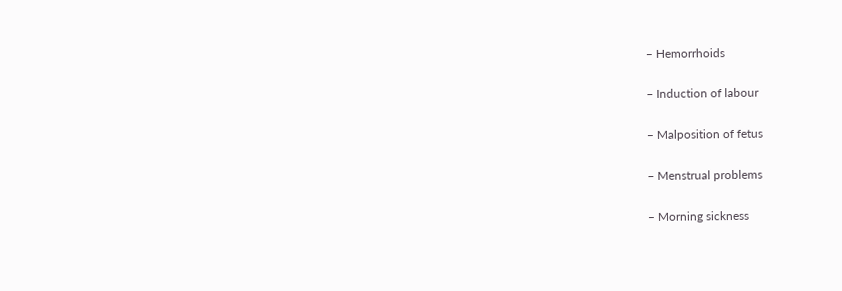– Hemorrhoids

– Induction of labour

– Malposition of fetus

– Menstrual problems

– Morning sickness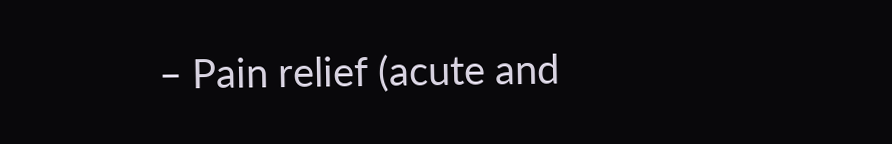– Pain relief (acute and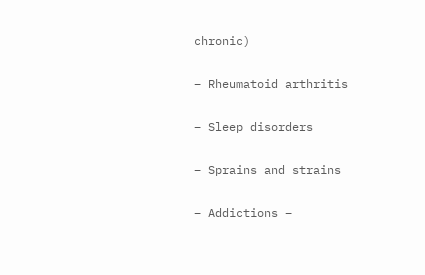chronic)

– Rheumatoid arthritis

– Sleep disorders

– Sprains and strains

– Addictions –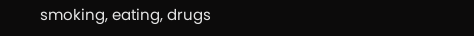smoking, eating, drugs